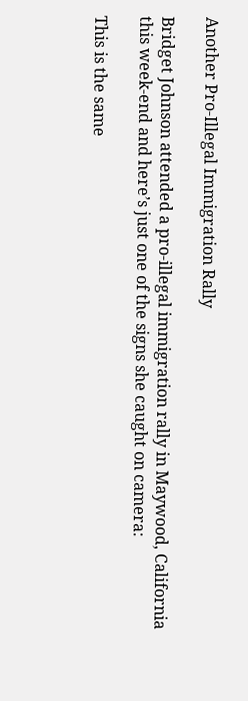Another Pro-Illegal Immigration Rally

Bridget Johnson attended a pro-illegal immigration rally in Maywood, California this week-end and here’s just one of the signs she caught on camera:

This is the same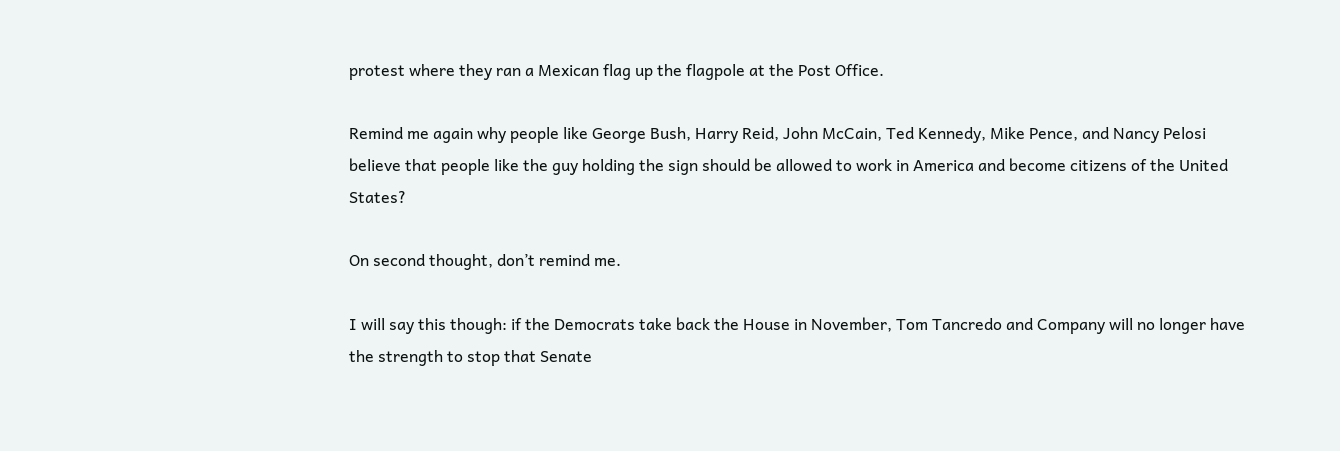protest where they ran a Mexican flag up the flagpole at the Post Office.

Remind me again why people like George Bush, Harry Reid, John McCain, Ted Kennedy, Mike Pence, and Nancy Pelosi believe that people like the guy holding the sign should be allowed to work in America and become citizens of the United States?

On second thought, don’t remind me.

I will say this though: if the Democrats take back the House in November, Tom Tancredo and Company will no longer have the strength to stop that Senate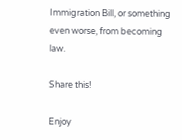Immigration Bill, or something even worse, from becoming law.

Share this!

Enjoy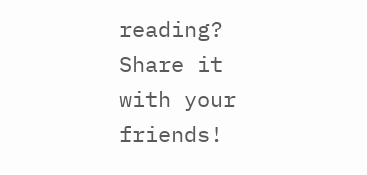reading? Share it with your friends!